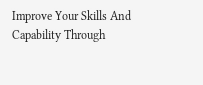Improve Your Skills And Capability Through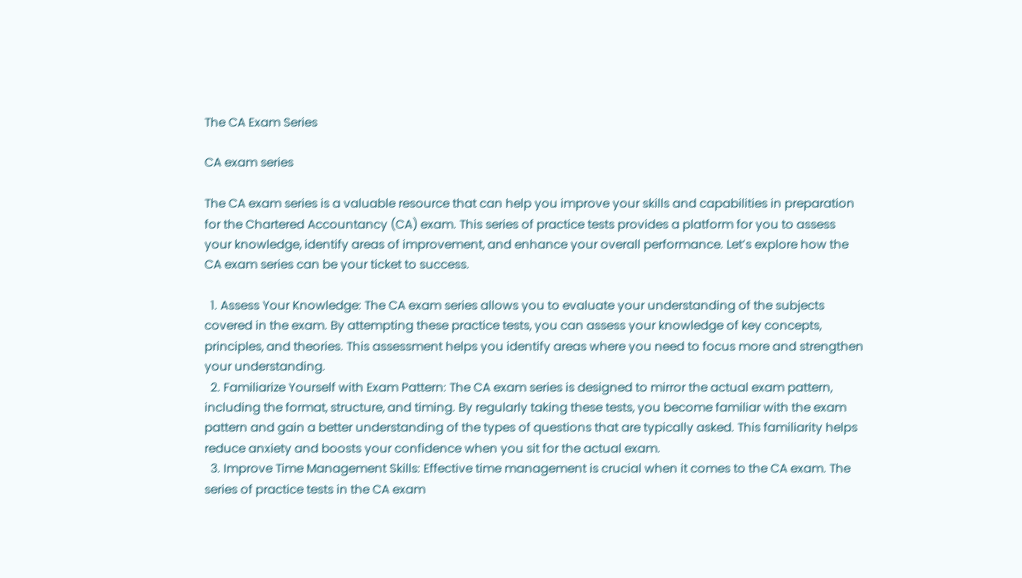The CA Exam Series

CA exam series

The CA exam series is a valuable resource that can help you improve your skills and capabilities in preparation for the Chartered Accountancy (CA) exam. This series of practice tests provides a platform for you to assess your knowledge, identify areas of improvement, and enhance your overall performance. Let’s explore how the CA exam series can be your ticket to success.

  1. Assess Your Knowledge: The CA exam series allows you to evaluate your understanding of the subjects covered in the exam. By attempting these practice tests, you can assess your knowledge of key concepts, principles, and theories. This assessment helps you identify areas where you need to focus more and strengthen your understanding.
  2. Familiarize Yourself with Exam Pattern: The CA exam series is designed to mirror the actual exam pattern, including the format, structure, and timing. By regularly taking these tests, you become familiar with the exam pattern and gain a better understanding of the types of questions that are typically asked. This familiarity helps reduce anxiety and boosts your confidence when you sit for the actual exam.
  3. Improve Time Management Skills: Effective time management is crucial when it comes to the CA exam. The series of practice tests in the CA exam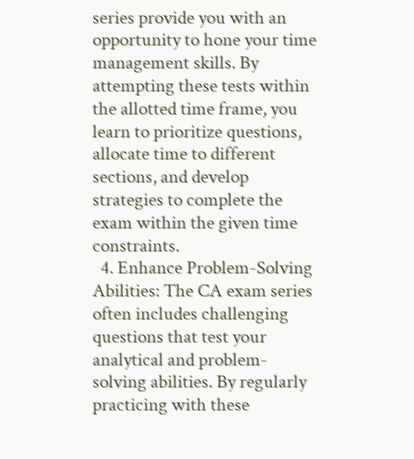series provide you with an opportunity to hone your time management skills. By attempting these tests within the allotted time frame, you learn to prioritize questions, allocate time to different sections, and develop strategies to complete the exam within the given time constraints.
  4. Enhance Problem-Solving Abilities: The CA exam series often includes challenging questions that test your analytical and problem-solving abilities. By regularly practicing with these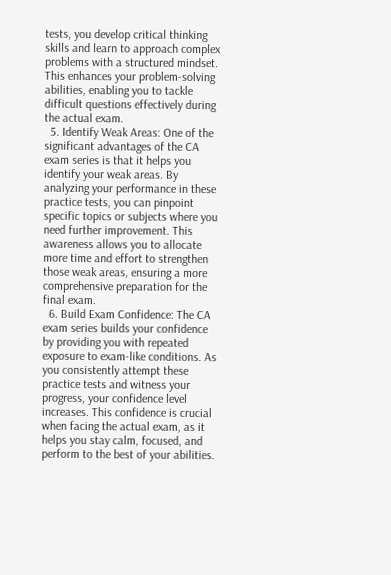tests, you develop critical thinking skills and learn to approach complex problems with a structured mindset. This enhances your problem-solving abilities, enabling you to tackle difficult questions effectively during the actual exam.
  5. Identify Weak Areas: One of the significant advantages of the CA exam series is that it helps you identify your weak areas. By analyzing your performance in these practice tests, you can pinpoint specific topics or subjects where you need further improvement. This awareness allows you to allocate more time and effort to strengthen those weak areas, ensuring a more comprehensive preparation for the final exam.
  6. Build Exam Confidence: The CA exam series builds your confidence by providing you with repeated exposure to exam-like conditions. As you consistently attempt these practice tests and witness your progress, your confidence level increases. This confidence is crucial when facing the actual exam, as it helps you stay calm, focused, and perform to the best of your abilities.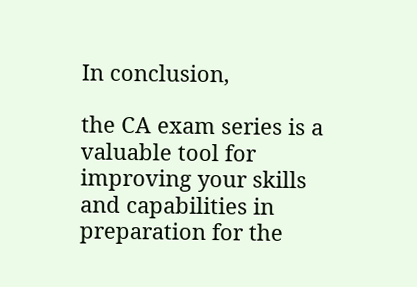In conclusion,

the CA exam series is a valuable tool for improving your skills and capabilities in preparation for the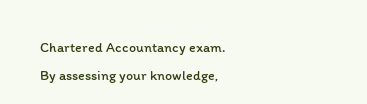Chartered Accountancy exam. By assessing your knowledge,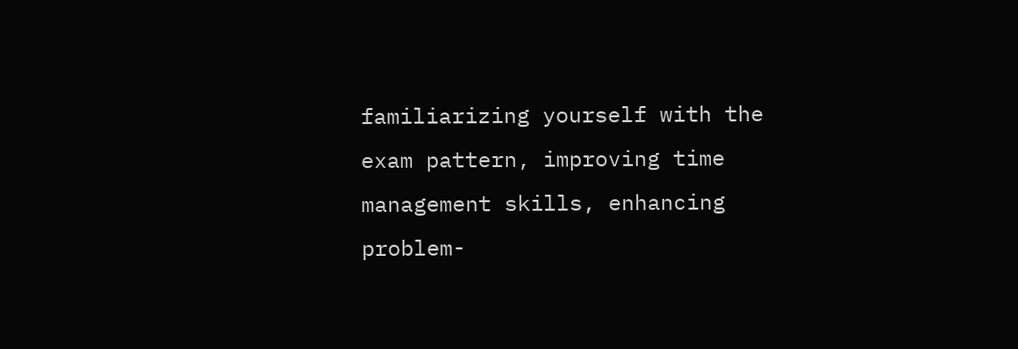familiarizing yourself with the exam pattern, improving time management skills, enhancing problem-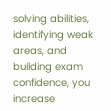solving abilities, identifying weak areas, and building exam confidence, you increase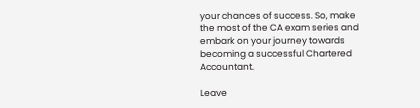your chances of success. So, make the most of the CA exam series and embark on your journey towards becoming a successful Chartered Accountant.

Leave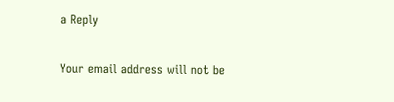a Reply

Your email address will not be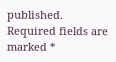published. Required fields are marked *